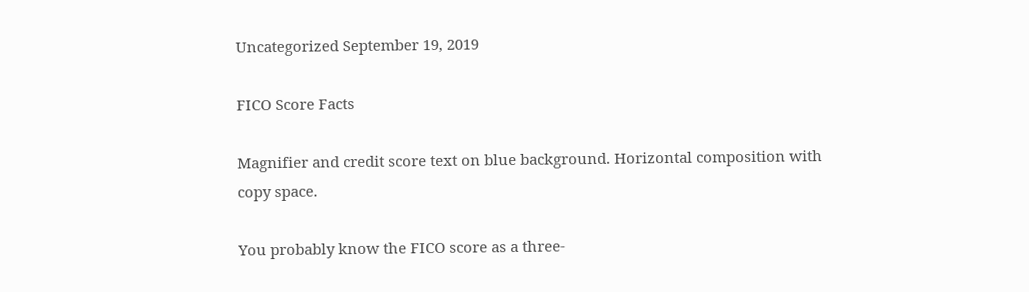Uncategorized September 19, 2019

FICO Score Facts

Magnifier and credit score text on blue background. Horizontal composition with copy space.

You probably know the FICO score as a three-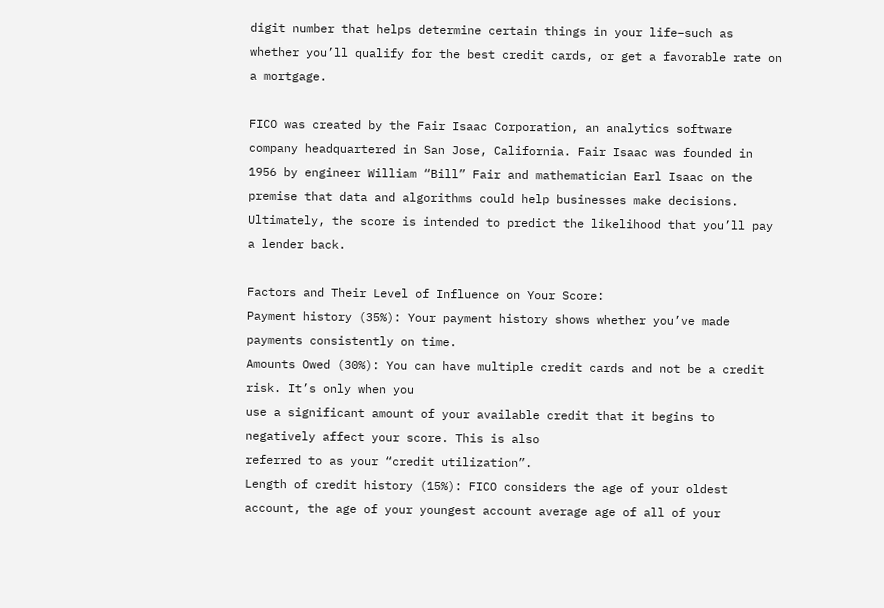digit number that helps determine certain things in your life–such as whether you’ll qualify for the best credit cards, or get a favorable rate on a mortgage.

FICO was created by the Fair Isaac Corporation, an analytics software company headquartered in San Jose, California. Fair Isaac was founded in 1956 by engineer William “Bill” Fair and mathematician Earl Isaac on the premise that data and algorithms could help businesses make decisions. Ultimately, the score is intended to predict the likelihood that you’ll pay a lender back.

Factors and Their Level of Influence on Your Score:
Payment history (35%): Your payment history shows whether you’ve made payments consistently on time.
Amounts Owed (30%): You can have multiple credit cards and not be a credit risk. It’s only when you
use a significant amount of your available credit that it begins to negatively affect your score. This is also
referred to as your “credit utilization”.
Length of credit history (15%): FICO considers the age of your oldest account, the age of your youngest account average age of all of your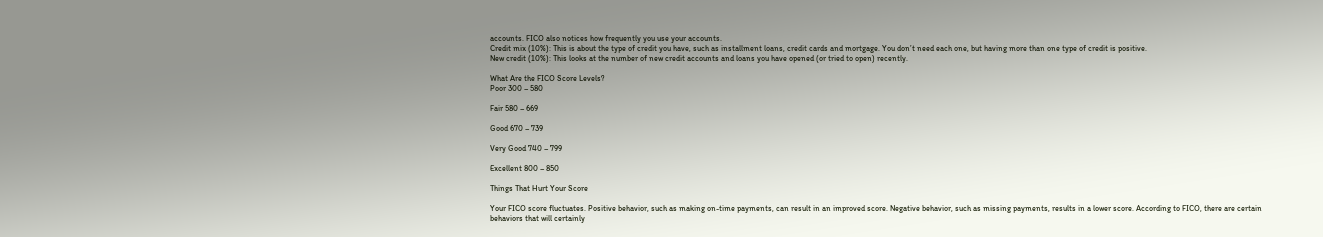accounts. FICO also notices how frequently you use your accounts.
Credit mix (10%): This is about the type of credit you have, such as installment loans, credit cards and mortgage. You don’t need each one, but having more than one type of credit is positive.
New credit (10%): This looks at the number of new credit accounts and loans you have opened (or tried to open) recently.

What Are the FICO Score Levels?
Poor 300 – 580

Fair 580 – 669

Good 670 – 739

Very Good 740 – 799

Excellent 800 – 850

Things That Hurt Your Score

Your FICO score fluctuates. Positive behavior, such as making on-time payments, can result in an improved score. Negative behavior, such as missing payments, results in a lower score. According to FICO, there are certain behaviors that will certainly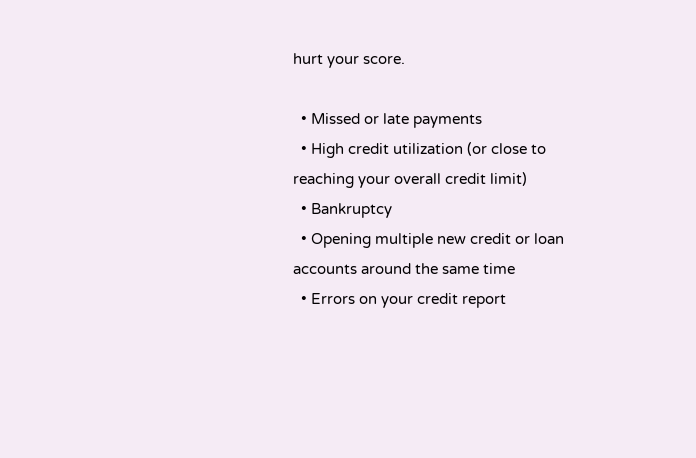hurt your score.

  • Missed or late payments
  • High credit utilization (or close to reaching your overall credit limit)
  • Bankruptcy
  • Opening multiple new credit or loan accounts around the same time
  • Errors on your credit report